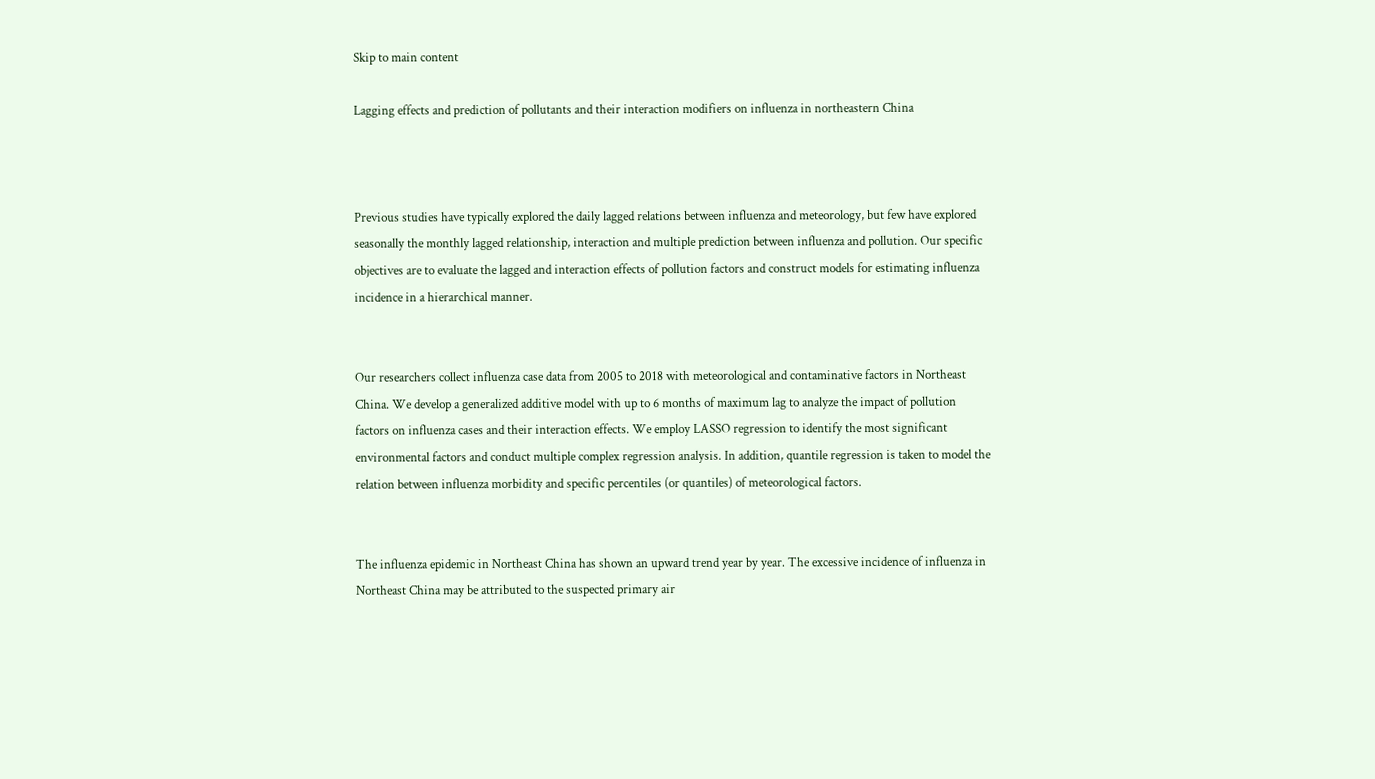Skip to main content

Lagging effects and prediction of pollutants and their interaction modifiers on influenza in northeastern China



Previous studies have typically explored the daily lagged relations between influenza and meteorology, but few have explored seasonally the monthly lagged relationship, interaction and multiple prediction between influenza and pollution. Our specific objectives are to evaluate the lagged and interaction effects of pollution factors and construct models for estimating influenza incidence in a hierarchical manner.


Our researchers collect influenza case data from 2005 to 2018 with meteorological and contaminative factors in Northeast China. We develop a generalized additive model with up to 6 months of maximum lag to analyze the impact of pollution factors on influenza cases and their interaction effects. We employ LASSO regression to identify the most significant environmental factors and conduct multiple complex regression analysis. In addition, quantile regression is taken to model the relation between influenza morbidity and specific percentiles (or quantiles) of meteorological factors.


The influenza epidemic in Northeast China has shown an upward trend year by year. The excessive incidence of influenza in Northeast China may be attributed to the suspected primary air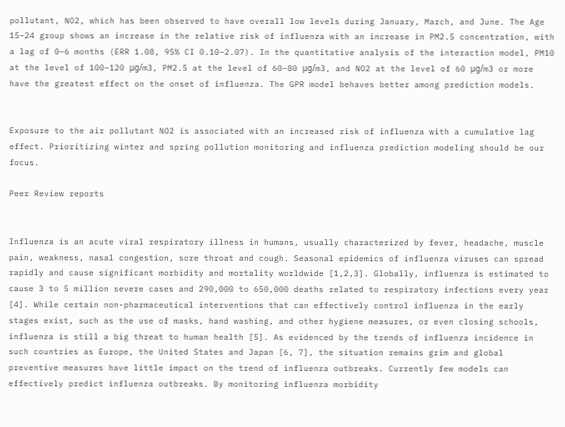pollutant, NO2, which has been observed to have overall low levels during January, March, and June. The Age 15–24 group shows an increase in the relative risk of influenza with an increase in PM2.5 concentration, with a lag of 0–6 months (ERR 1.08, 95% CI 0.10–2.07). In the quantitative analysis of the interaction model, PM10 at the level of 100–120 μg/m3, PM2.5 at the level of 60–80 μg/m3, and NO2 at the level of 60 μg/m3 or more have the greatest effect on the onset of influenza. The GPR model behaves better among prediction models.


Exposure to the air pollutant NO2 is associated with an increased risk of influenza with a cumulative lag effect. Prioritizing winter and spring pollution monitoring and influenza prediction modeling should be our focus.

Peer Review reports


Influenza is an acute viral respiratory illness in humans, usually characterized by fever, headache, muscle pain, weakness, nasal congestion, sore throat and cough. Seasonal epidemics of influenza viruses can spread rapidly and cause significant morbidity and mortality worldwide [1,2,3]. Globally, influenza is estimated to cause 3 to 5 million severe cases and 290,000 to 650,000 deaths related to respiratory infections every year [4]. While certain non-pharmaceutical interventions that can effectively control influenza in the early stages exist, such as the use of masks, hand washing, and other hygiene measures, or even closing schools, influenza is still a big threat to human health [5]. As evidenced by the trends of influenza incidence in such countries as Europe, the United States and Japan [6, 7], the situation remains grim and global preventive measures have little impact on the trend of influenza outbreaks. Currently few models can effectively predict influenza outbreaks. By monitoring influenza morbidity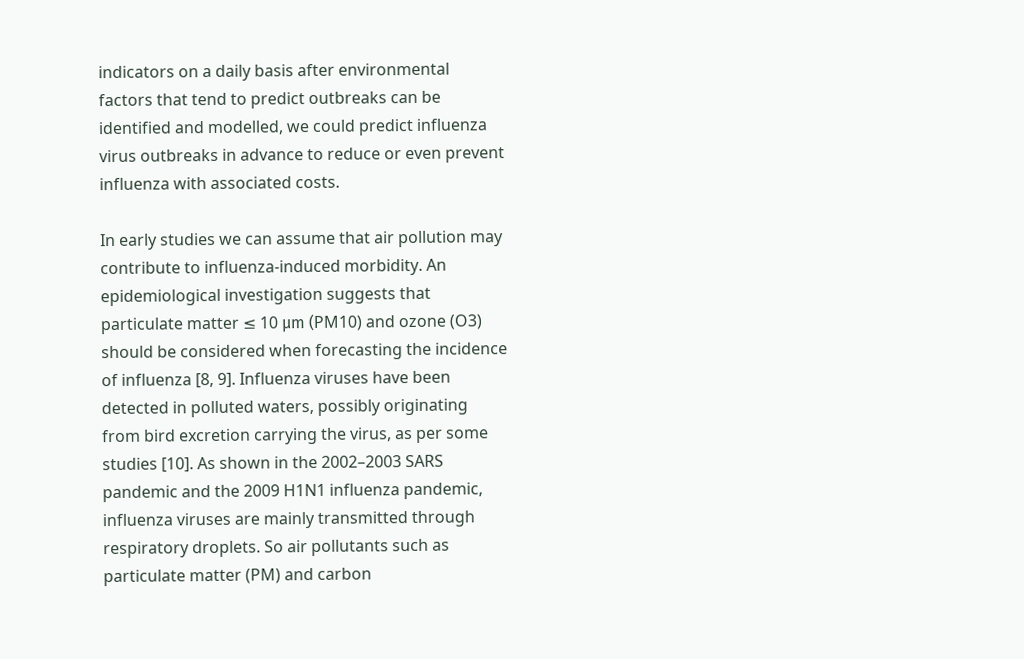indicators on a daily basis after environmental factors that tend to predict outbreaks can be identified and modelled, we could predict influenza virus outbreaks in advance to reduce or even prevent influenza with associated costs.

In early studies we can assume that air pollution may contribute to influenza-induced morbidity. An epidemiological investigation suggests that particulate matter ≤ 10 μm (PM10) and ozone (O3) should be considered when forecasting the incidence of influenza [8, 9]. Influenza viruses have been detected in polluted waters, possibly originating from bird excretion carrying the virus, as per some studies [10]. As shown in the 2002–2003 SARS pandemic and the 2009 H1N1 influenza pandemic, influenza viruses are mainly transmitted through respiratory droplets. So air pollutants such as particulate matter (PM) and carbon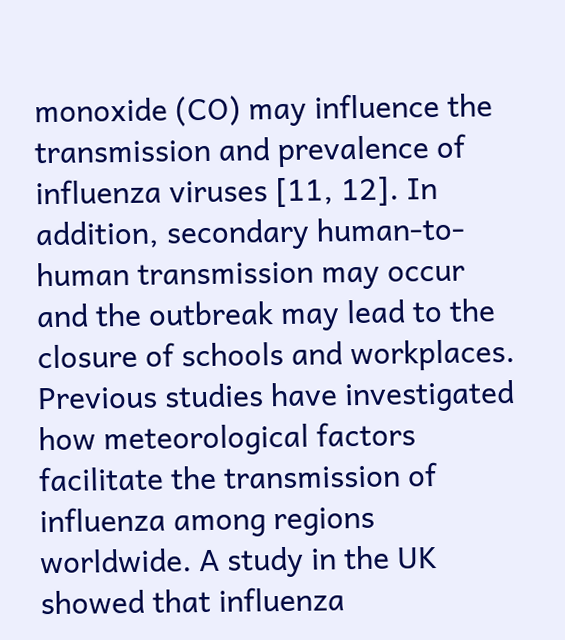monoxide (CO) may influence the transmission and prevalence of influenza viruses [11, 12]. In addition, secondary human-to-human transmission may occur and the outbreak may lead to the closure of schools and workplaces. Previous studies have investigated how meteorological factors facilitate the transmission of influenza among regions worldwide. A study in the UK showed that influenza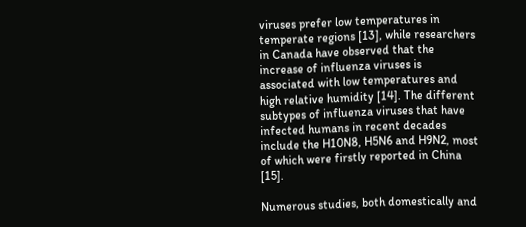viruses prefer low temperatures in temperate regions [13], while researchers in Canada have observed that the increase of influenza viruses is associated with low temperatures and high relative humidity [14]. The different subtypes of influenza viruses that have infected humans in recent decades include the H10N8, H5N6 and H9N2, most of which were firstly reported in China [15].

Numerous studies, both domestically and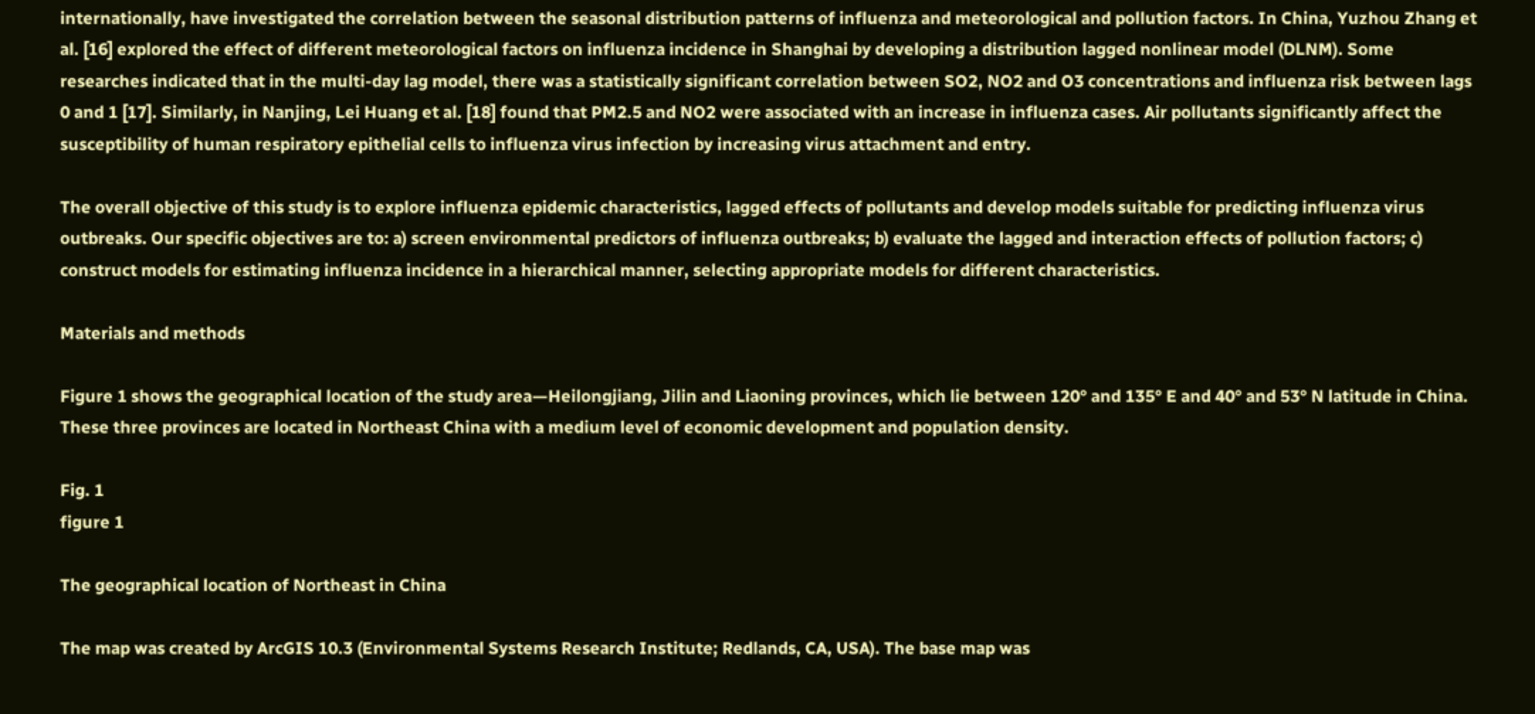internationally, have investigated the correlation between the seasonal distribution patterns of influenza and meteorological and pollution factors. In China, Yuzhou Zhang et al. [16] explored the effect of different meteorological factors on influenza incidence in Shanghai by developing a distribution lagged nonlinear model (DLNM). Some researches indicated that in the multi-day lag model, there was a statistically significant correlation between SO2, NO2 and O3 concentrations and influenza risk between lags 0 and 1 [17]. Similarly, in Nanjing, Lei Huang et al. [18] found that PM2.5 and NO2 were associated with an increase in influenza cases. Air pollutants significantly affect the susceptibility of human respiratory epithelial cells to influenza virus infection by increasing virus attachment and entry.

The overall objective of this study is to explore influenza epidemic characteristics, lagged effects of pollutants and develop models suitable for predicting influenza virus outbreaks. Our specific objectives are to: a) screen environmental predictors of influenza outbreaks; b) evaluate the lagged and interaction effects of pollution factors; c) construct models for estimating influenza incidence in a hierarchical manner, selecting appropriate models for different characteristics.

Materials and methods

Figure 1 shows the geographical location of the study area—Heilongjiang, Jilin and Liaoning provinces, which lie between 120° and 135° E and 40° and 53° N latitude in China. These three provinces are located in Northeast China with a medium level of economic development and population density.

Fig. 1
figure 1

The geographical location of Northeast in China

The map was created by ArcGIS 10.3 (Environmental Systems Research Institute; Redlands, CA, USA). The base map was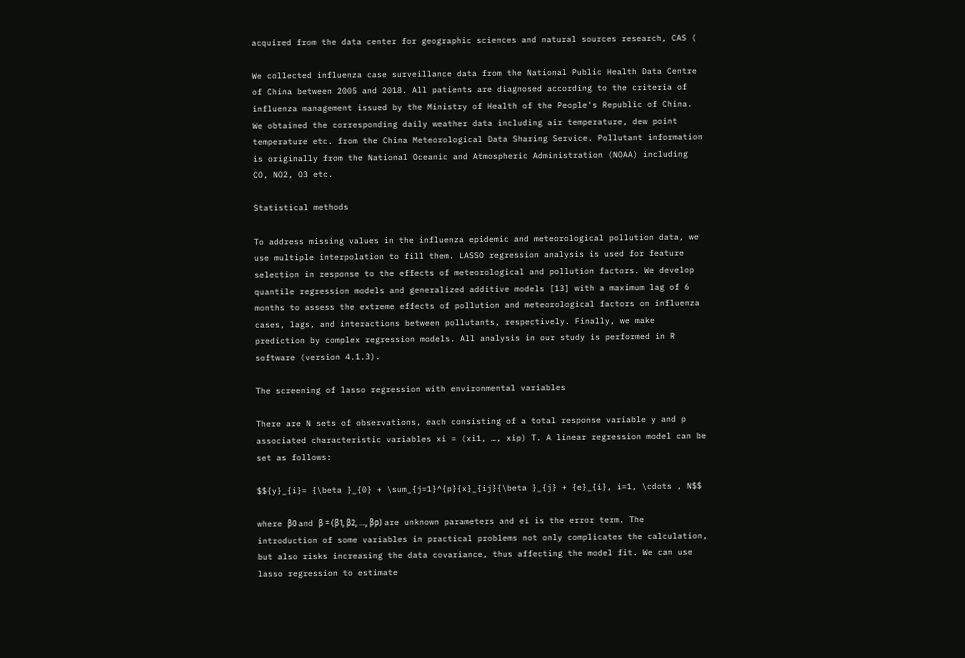acquired from the data center for geographic sciences and natural sources research, CAS (

We collected influenza case surveillance data from the National Public Health Data Centre of China between 2005 and 2018. All patients are diagnosed according to the criteria of influenza management issued by the Ministry of Health of the People's Republic of China. We obtained the corresponding daily weather data including air temperature, dew point temperature etc. from the China Meteorological Data Sharing Service. Pollutant information is originally from the National Oceanic and Atmospheric Administration (NOAA) including CO, NO2, O3 etc.

Statistical methods

To address missing values in the influenza epidemic and meteorological pollution data, we use multiple interpolation to fill them. LASSO regression analysis is used for feature selection in response to the effects of meteorological and pollution factors. We develop quantile regression models and generalized additive models [13] with a maximum lag of 6 months to assess the extreme effects of pollution and meteorological factors on influenza cases, lags, and interactions between pollutants, respectively. Finally, we make prediction by complex regression models. All analysis in our study is performed in R software (version 4.1.3).

The screening of lasso regression with environmental variables

There are N sets of observations, each consisting of a total response variable y and p associated characteristic variables xi = (xi1, …, xip) T. A linear regression model can be set as follows:

$${y}_{i}= {\beta }_{0} + \sum_{j=1}^{p}{x}_{ij}{\beta }_{j} + {e}_{i}, i=1, \cdots , N$$

where β0 and β = (β1, β2, …, βp) are unknown parameters and ei is the error term. The introduction of some variables in practical problems not only complicates the calculation, but also risks increasing the data covariance, thus affecting the model fit. We can use lasso regression to estimate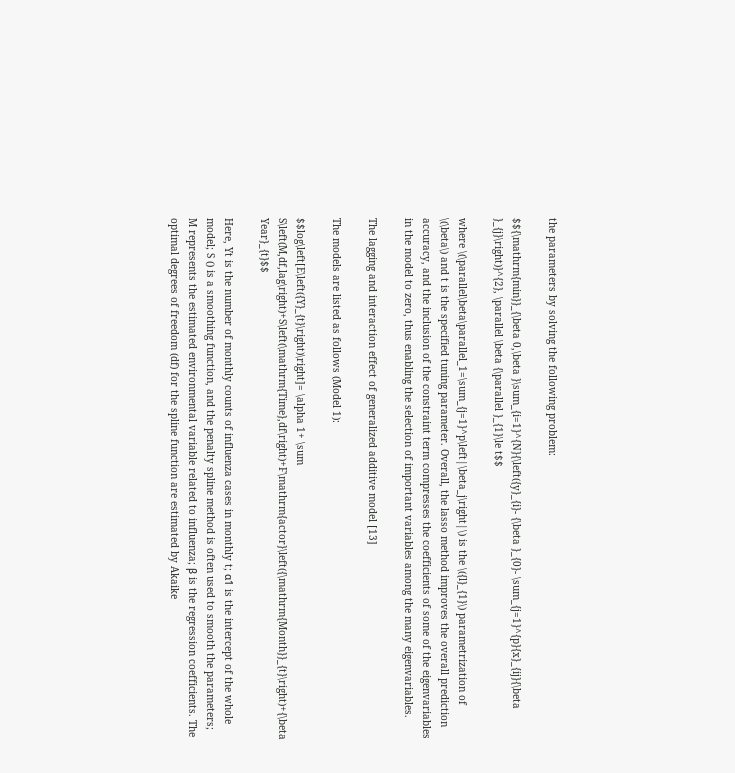the parameters by solving the following problem:

$${\mathrm{min}}_{\beta 0,\beta }\sum_{i=1}^{N}{\left({y}_{i}- {\beta }_{0}- \sum_{j=1}^{p}{x}_{ij}{\beta }_{j}\right)}^{2}, \parallel \beta {\parallel }_{1}\le t$$

where \(\parallel\beta\parallel_1=\sum_{j=1}^p\left|\beta_j\right|\) is the \({l}_{1}\) parametrization of \(\beta\) and t is the specified tuning parameter. Overall, the lasso method improves the overall prediction accuracy, and the inclusion of the constraint term compresses the coefficients of some of the eigenvariables in the model to zero, thus enabling the selection of important variables among the many eigenvariables.

The lagging and interaction effect of generalized additive model [13]

The models are listed as follows (Model 1):

$$log\left[E\left({Y}_{t}\right)\right]= \alpha 1+ \sum S\left(M,df,lag\right)+S\left(\mathrm{Time},df\right)+F\mathrm{actor}\left({\mathrm{Month}}_{t}\right)+{\beta Year}_{t}$$

Here, Yt is the number of monthly counts of influenza cases in monthly t; α1 is the intercept of the whole model; S () is a smoothing function, and the penalty spline method is often used to smooth the parameters; M represents the estimated environmental variable related to influenza; β is the regression coefficients. The optimal degrees of freedom (df) for the spline function are estimated by Akaike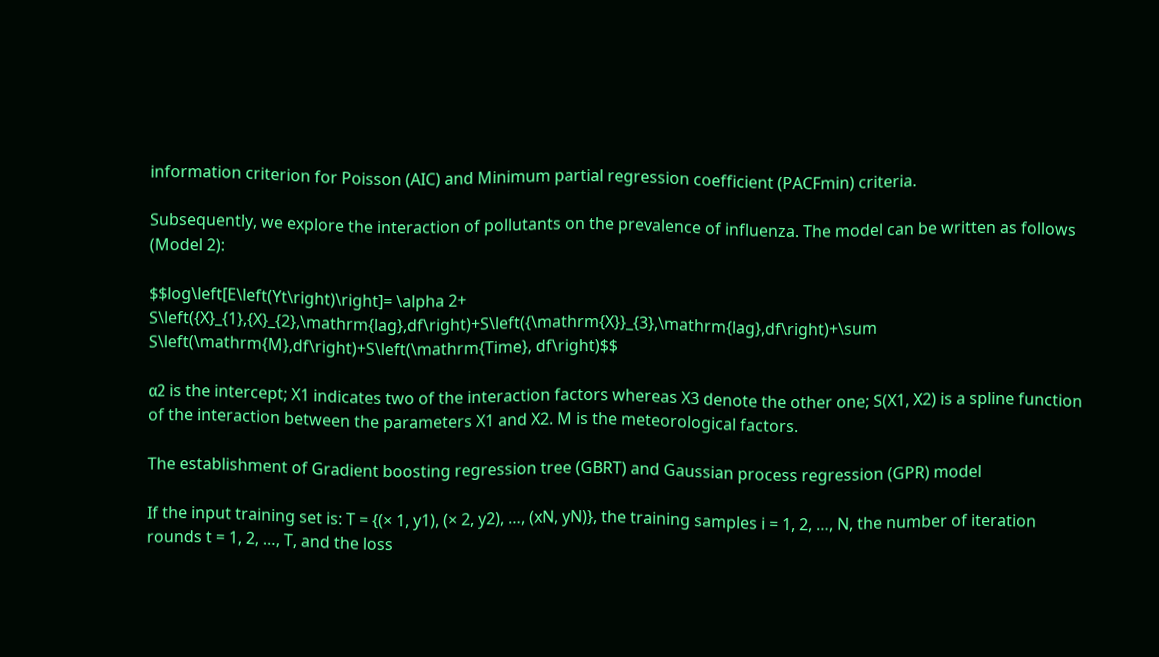information criterion for Poisson (AIC) and Minimum partial regression coefficient (PACFmin) criteria.

Subsequently, we explore the interaction of pollutants on the prevalence of influenza. The model can be written as follows (Model 2):

$$log\left[E\left(Yt\right)\right]= \alpha 2+ S\left({X}_{1},{X}_{2},\mathrm{lag},df\right)+S\left({\mathrm{X}}_{3},\mathrm{lag},df\right)+\sum S\left(\mathrm{M},df\right)+S\left(\mathrm{Time}, df\right)$$

α2 is the intercept; X1 indicates two of the interaction factors whereas X3 denote the other one; S(X1, X2) is a spline function of the interaction between the parameters X1 and X2. M is the meteorological factors.

The establishment of Gradient boosting regression tree (GBRT) and Gaussian process regression (GPR) model

If the input training set is: T = {(× 1, y1), (× 2, y2), …, (xN, yN)}, the training samples i = 1, 2, …, N, the number of iteration rounds t = 1, 2, …, T, and the loss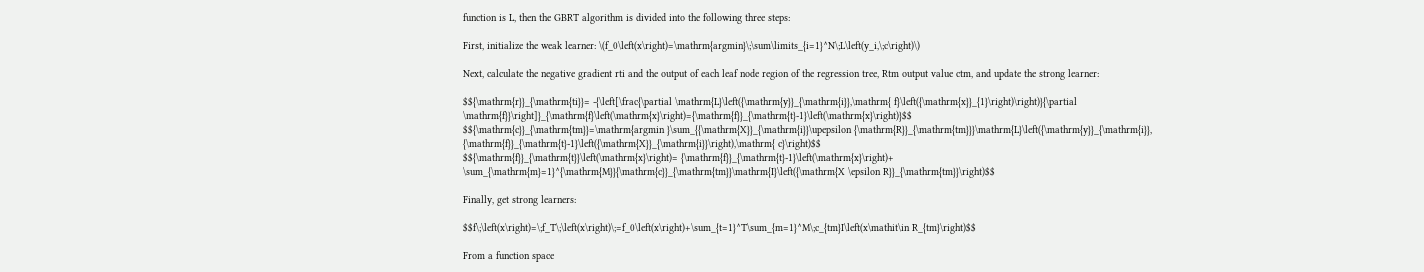function is L, then the GBRT algorithm is divided into the following three steps:

First, initialize the weak learner: \(f_0\left(x\right)=\mathrm{argmin}\;\sum\limits_{i=1}^N\;L\left(y_i,\;c\right)\)

Next, calculate the negative gradient rti and the output of each leaf node region of the regression tree, Rtm output value ctm, and update the strong learner:

$${\mathrm{r}}_{\mathrm{ti}}= -{\left[\frac{\partial \mathrm{L}\left({\mathrm{y}}_{\mathrm{i}},\mathrm{ f}\left({\mathrm{x}}_{1}\right)\right)}{\partial \mathrm{f}}\right]}_{\mathrm{f}\left(\mathrm{x}\right)={\mathrm{f}}_{\mathrm{t}-1}\left(\mathrm{x}\right)}$$
$${\mathrm{c}}_{\mathrm{tm}}=\mathrm{argmin }\sum_{{\mathrm{X}}_{\mathrm{i}}\upepsilon {\mathrm{R}}_{\mathrm{tm}}}\mathrm{L}\left({\mathrm{y}}_{\mathrm{i}}, {\mathrm{f}}_{\mathrm{t}-1}\left({\mathrm{X}}_{\mathrm{i}}\right),\mathrm{ c}\right)$$
$${\mathrm{f}}_{\mathrm{t}}\left(\mathrm{x}\right)= {\mathrm{f}}_{\mathrm{t}-1}\left(\mathrm{x}\right)+ \sum_{\mathrm{m}=1}^{\mathrm{M}}{\mathrm{c}}_{\mathrm{tm}}\mathrm{I}\left({\mathrm{X \epsilon R}}_{\mathrm{tm}}\right)$$

Finally, get strong learners:

$$f\;\left(x\right)=\;f_T\;\left(x\right)\;=f_0\left(x\right)+\sum_{t=1}^T\sum_{m=1}^M\;c_{tm}I\left(x\mathit\in R_{tm}\right)$$

From a function space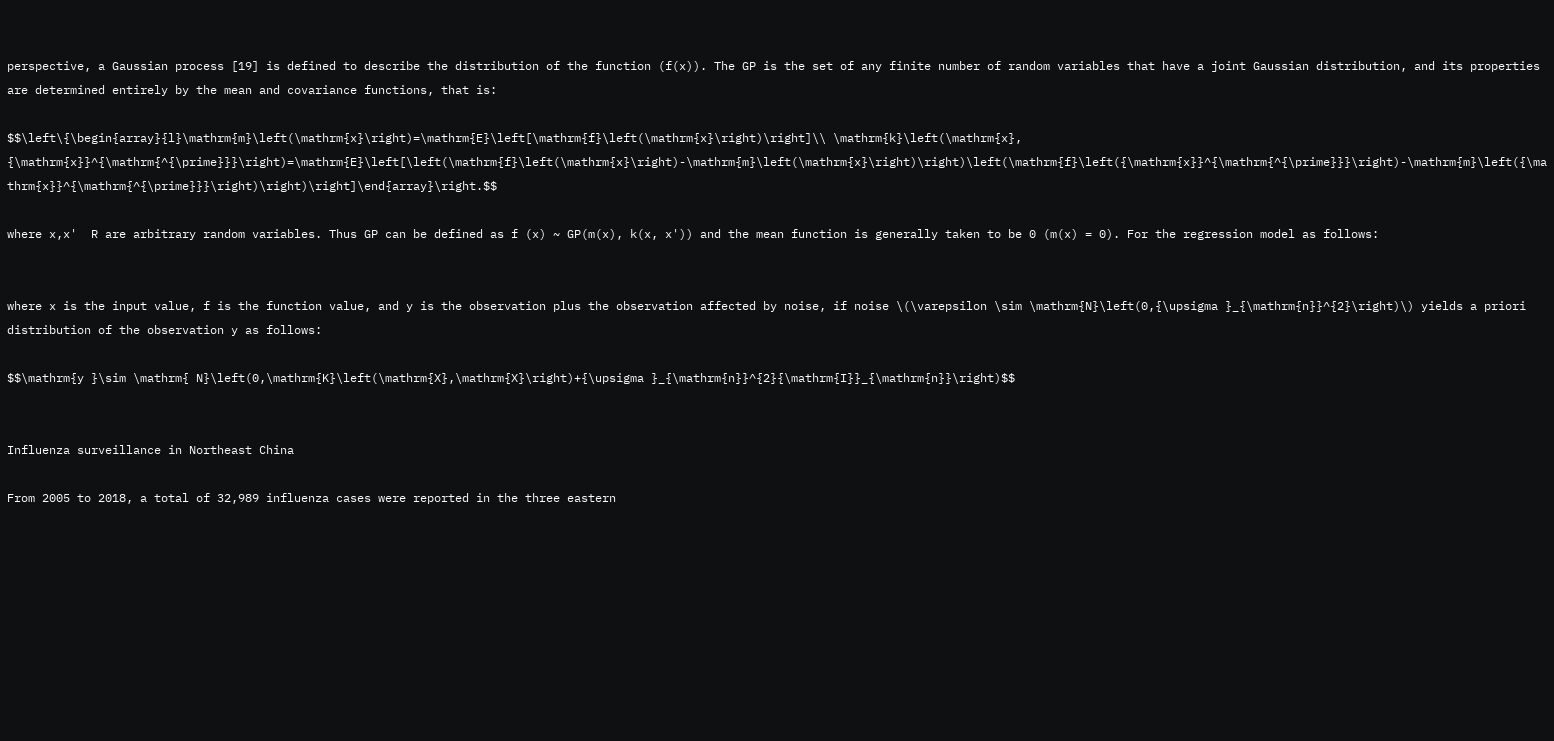perspective, a Gaussian process [19] is defined to describe the distribution of the function (f(x)). The GP is the set of any finite number of random variables that have a joint Gaussian distribution, and its properties are determined entirely by the mean and covariance functions, that is:

$$\left\{\begin{array}{l}\mathrm{m}\left(\mathrm{x}\right)=\mathrm{E}\left[\mathrm{f}\left(\mathrm{x}\right)\right]\\ \mathrm{k}\left(\mathrm{x}, {\mathrm{x}}^{\mathrm{^{\prime}}}\right)=\mathrm{E}\left[\left(\mathrm{f}\left(\mathrm{x}\right)-\mathrm{m}\left(\mathrm{x}\right)\right)\left(\mathrm{f}\left({\mathrm{x}}^{\mathrm{^{\prime}}}\right)-\mathrm{m}\left({\mathrm{x}}^{\mathrm{^{\prime}}}\right)\right)\right]\end{array}\right.$$

where x,x'  R are arbitrary random variables. Thus GP can be defined as f (x) ~ GP(m(x), k(x, x')) and the mean function is generally taken to be 0 (m(x) = 0). For the regression model as follows:


where x is the input value, f is the function value, and y is the observation plus the observation affected by noise, if noise \(\varepsilon \sim \mathrm{N}\left(0,{\upsigma }_{\mathrm{n}}^{2}\right)\) yields a priori distribution of the observation y as follows:

$$\mathrm{y }\sim \mathrm{ N}\left(0,\mathrm{K}\left(\mathrm{X},\mathrm{X}\right)+{\upsigma }_{\mathrm{n}}^{2}{\mathrm{I}}_{\mathrm{n}}\right)$$


Influenza surveillance in Northeast China

From 2005 to 2018, a total of 32,989 influenza cases were reported in the three eastern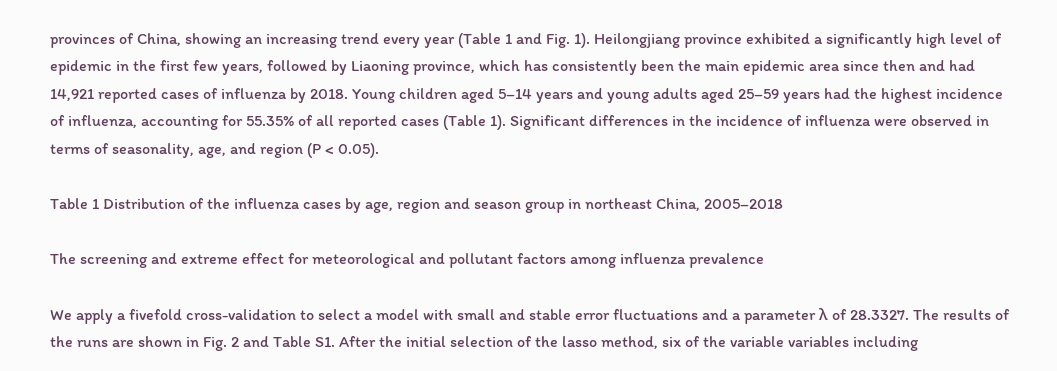provinces of China, showing an increasing trend every year (Table 1 and Fig. 1). Heilongjiang province exhibited a significantly high level of epidemic in the first few years, followed by Liaoning province, which has consistently been the main epidemic area since then and had 14,921 reported cases of influenza by 2018. Young children aged 5–14 years and young adults aged 25–59 years had the highest incidence of influenza, accounting for 55.35% of all reported cases (Table 1). Significant differences in the incidence of influenza were observed in terms of seasonality, age, and region (P < 0.05).

Table 1 Distribution of the influenza cases by age, region and season group in northeast China, 2005–2018

The screening and extreme effect for meteorological and pollutant factors among influenza prevalence

We apply a fivefold cross-validation to select a model with small and stable error fluctuations and a parameter λ of 28.3327. The results of the runs are shown in Fig. 2 and Table S1. After the initial selection of the lasso method, six of the variable variables including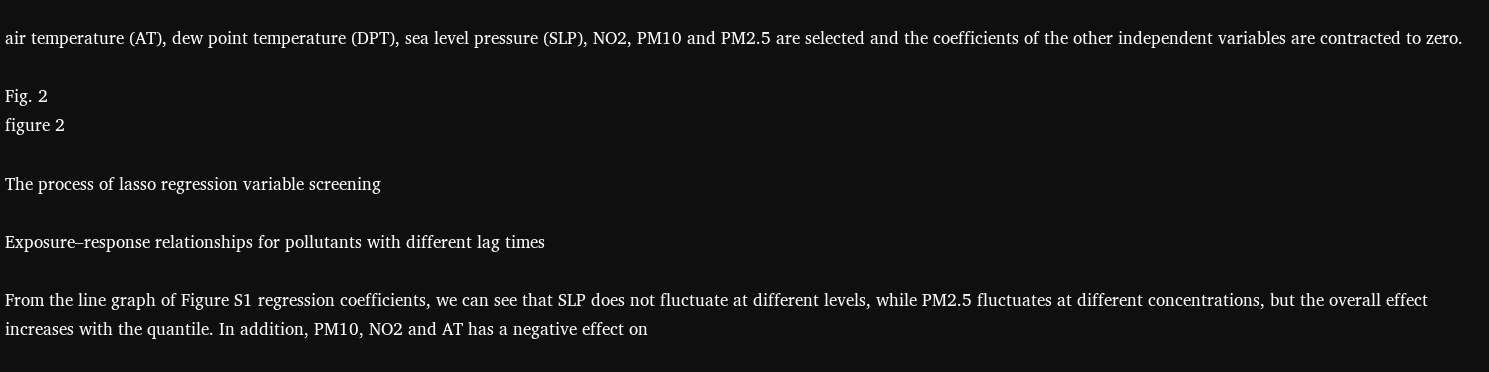air temperature (AT), dew point temperature (DPT), sea level pressure (SLP), NO2, PM10 and PM2.5 are selected and the coefficients of the other independent variables are contracted to zero.

Fig. 2
figure 2

The process of lasso regression variable screening

Exposure–response relationships for pollutants with different lag times

From the line graph of Figure S1 regression coefficients, we can see that SLP does not fluctuate at different levels, while PM2.5 fluctuates at different concentrations, but the overall effect increases with the quantile. In addition, PM10, NO2 and AT has a negative effect on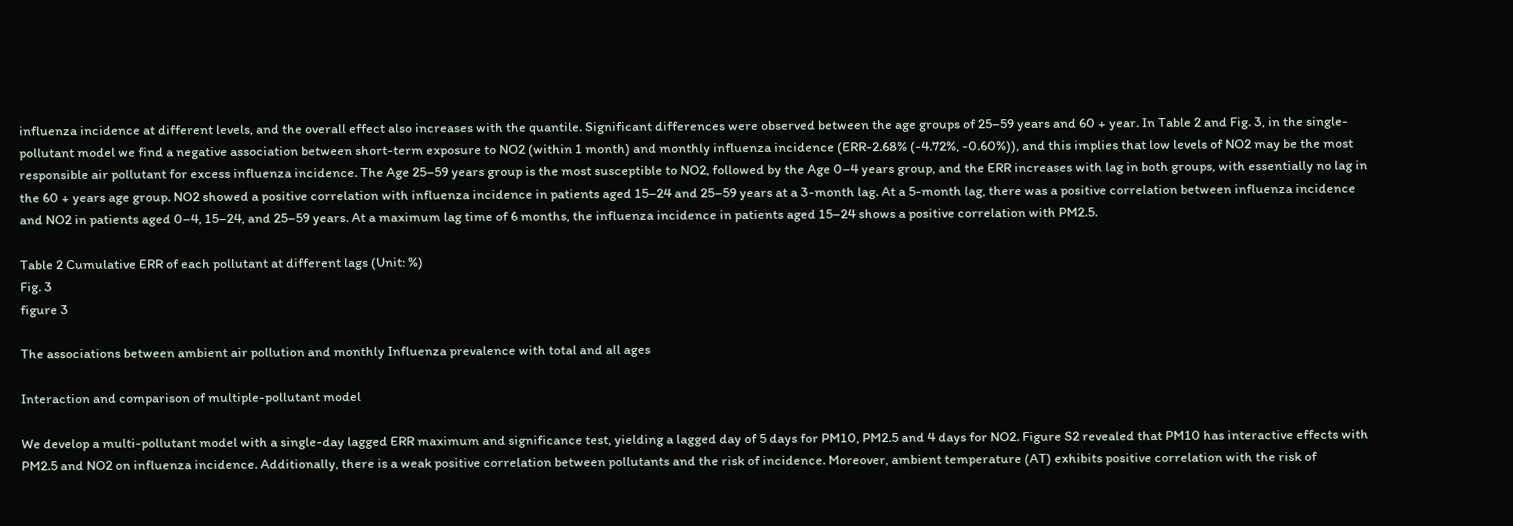influenza incidence at different levels, and the overall effect also increases with the quantile. Significant differences were observed between the age groups of 25–59 years and 60 + year. In Table 2 and Fig. 3, in the single-pollutant model we find a negative association between short-term exposure to NO2 (within 1 month) and monthly influenza incidence (ERR-2.68% (-4.72%, -0.60%)), and this implies that low levels of NO2 may be the most responsible air pollutant for excess influenza incidence. The Age 25–59 years group is the most susceptible to NO2, followed by the Age 0–4 years group, and the ERR increases with lag in both groups, with essentially no lag in the 60 + years age group. NO2 showed a positive correlation with influenza incidence in patients aged 15–24 and 25–59 years at a 3-month lag. At a 5-month lag, there was a positive correlation between influenza incidence and NO2 in patients aged 0–4, 15–24, and 25–59 years. At a maximum lag time of 6 months, the influenza incidence in patients aged 15–24 shows a positive correlation with PM2.5.

Table 2 Cumulative ERR of each pollutant at different lags (Unit: %)
Fig. 3
figure 3

The associations between ambient air pollution and monthly Influenza prevalence with total and all ages

Interaction and comparison of multiple-pollutant model

We develop a multi-pollutant model with a single-day lagged ERR maximum and significance test, yielding a lagged day of 5 days for PM10, PM2.5 and 4 days for NO2. Figure S2 revealed that PM10 has interactive effects with PM2.5 and NO2 on influenza incidence. Additionally, there is a weak positive correlation between pollutants and the risk of incidence. Moreover, ambient temperature (AT) exhibits positive correlation with the risk of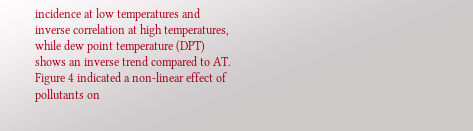incidence at low temperatures and inverse correlation at high temperatures, while dew point temperature (DPT) shows an inverse trend compared to AT. Figure 4 indicated a non-linear effect of pollutants on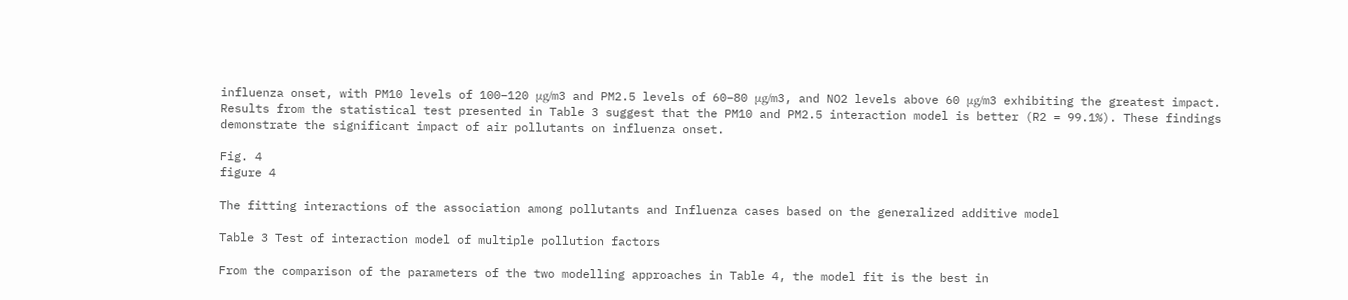influenza onset, with PM10 levels of 100–120 μg/m3 and PM2.5 levels of 60–80 μg/m3, and NO2 levels above 60 μg/m3 exhibiting the greatest impact. Results from the statistical test presented in Table 3 suggest that the PM10 and PM2.5 interaction model is better (R2 = 99.1%). These findings demonstrate the significant impact of air pollutants on influenza onset.

Fig. 4
figure 4

The fitting interactions of the association among pollutants and Influenza cases based on the generalized additive model

Table 3 Test of interaction model of multiple pollution factors

From the comparison of the parameters of the two modelling approaches in Table 4, the model fit is the best in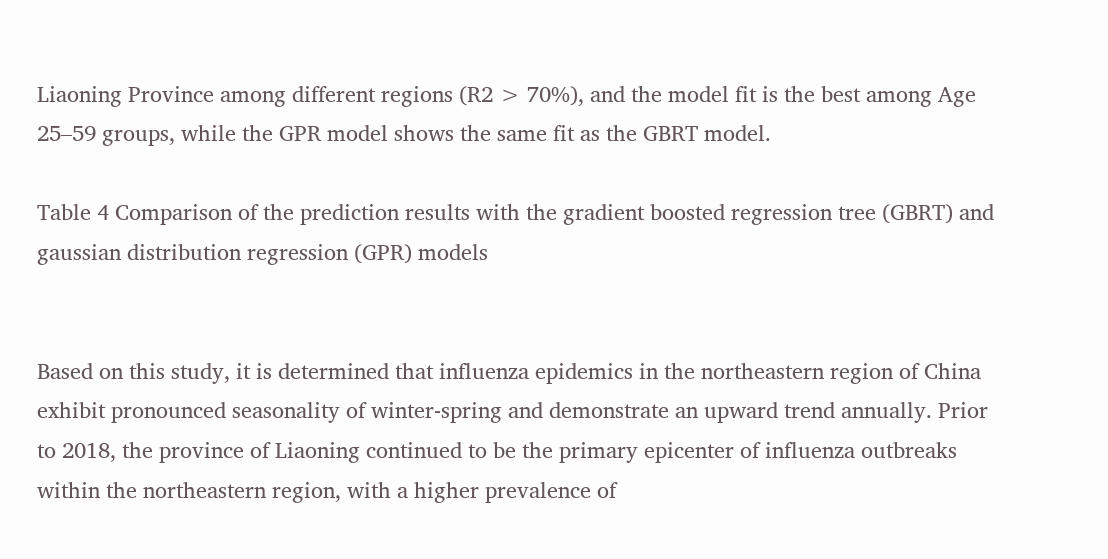Liaoning Province among different regions (R2 > 70%), and the model fit is the best among Age 25–59 groups, while the GPR model shows the same fit as the GBRT model.

Table 4 Comparison of the prediction results with the gradient boosted regression tree (GBRT) and gaussian distribution regression (GPR) models


Based on this study, it is determined that influenza epidemics in the northeastern region of China exhibit pronounced seasonality of winter-spring and demonstrate an upward trend annually. Prior to 2018, the province of Liaoning continued to be the primary epicenter of influenza outbreaks within the northeastern region, with a higher prevalence of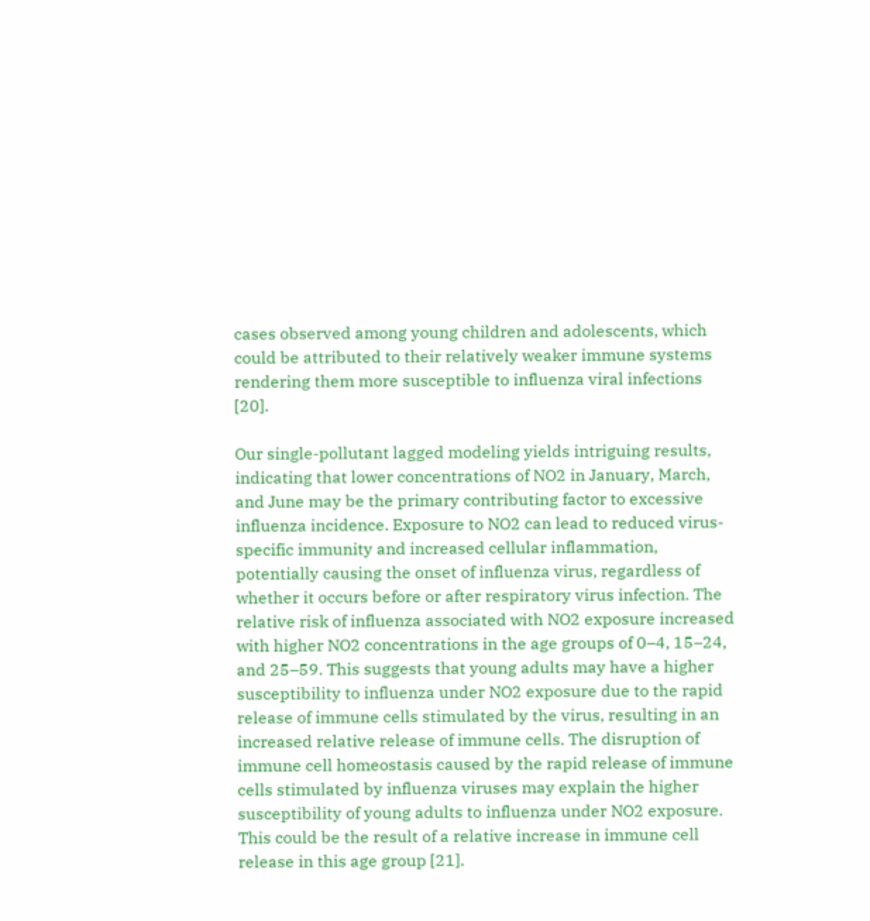cases observed among young children and adolescents, which could be attributed to their relatively weaker immune systems rendering them more susceptible to influenza viral infections [20].

Our single-pollutant lagged modeling yields intriguing results, indicating that lower concentrations of NO2 in January, March, and June may be the primary contributing factor to excessive influenza incidence. Exposure to NO2 can lead to reduced virus-specific immunity and increased cellular inflammation, potentially causing the onset of influenza virus, regardless of whether it occurs before or after respiratory virus infection. The relative risk of influenza associated with NO2 exposure increased with higher NO2 concentrations in the age groups of 0–4, 15–24, and 25–59. This suggests that young adults may have a higher susceptibility to influenza under NO2 exposure due to the rapid release of immune cells stimulated by the virus, resulting in an increased relative release of immune cells. The disruption of immune cell homeostasis caused by the rapid release of immune cells stimulated by influenza viruses may explain the higher susceptibility of young adults to influenza under NO2 exposure. This could be the result of a relative increase in immune cell release in this age group [21].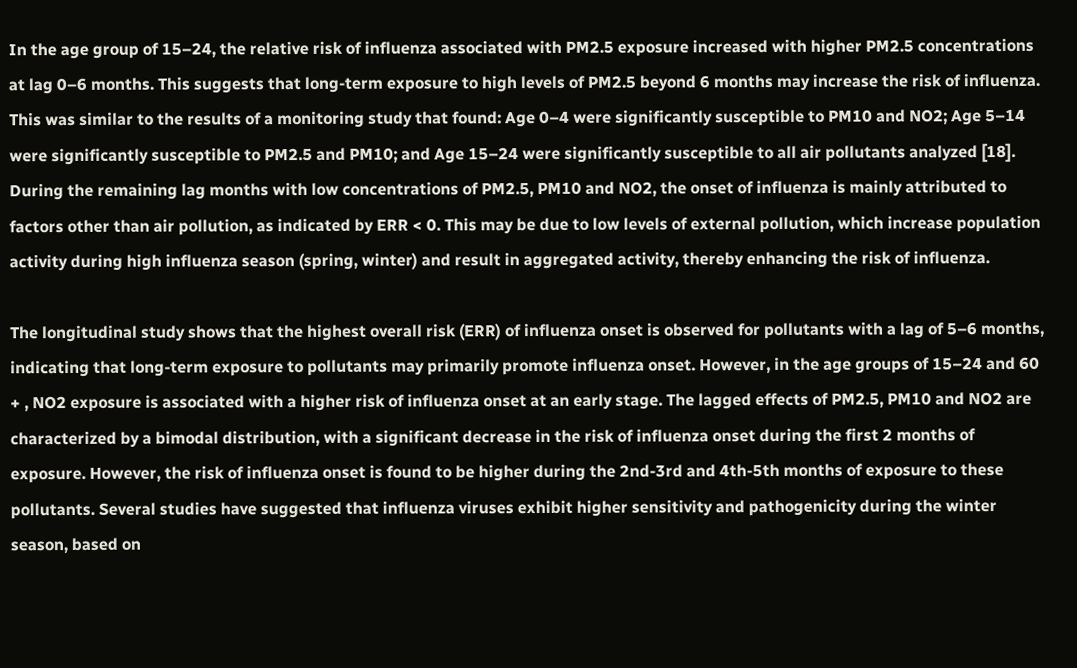In the age group of 15–24, the relative risk of influenza associated with PM2.5 exposure increased with higher PM2.5 concentrations at lag 0–6 months. This suggests that long-term exposure to high levels of PM2.5 beyond 6 months may increase the risk of influenza. This was similar to the results of a monitoring study that found: Age 0–4 were significantly susceptible to PM10 and NO2; Age 5–14 were significantly susceptible to PM2.5 and PM10; and Age 15–24 were significantly susceptible to all air pollutants analyzed [18]. During the remaining lag months with low concentrations of PM2.5, PM10 and NO2, the onset of influenza is mainly attributed to factors other than air pollution, as indicated by ERR < 0. This may be due to low levels of external pollution, which increase population activity during high influenza season (spring, winter) and result in aggregated activity, thereby enhancing the risk of influenza.

The longitudinal study shows that the highest overall risk (ERR) of influenza onset is observed for pollutants with a lag of 5–6 months, indicating that long-term exposure to pollutants may primarily promote influenza onset. However, in the age groups of 15–24 and 60 + , NO2 exposure is associated with a higher risk of influenza onset at an early stage. The lagged effects of PM2.5, PM10 and NO2 are characterized by a bimodal distribution, with a significant decrease in the risk of influenza onset during the first 2 months of exposure. However, the risk of influenza onset is found to be higher during the 2nd-3rd and 4th-5th months of exposure to these pollutants. Several studies have suggested that influenza viruses exhibit higher sensitivity and pathogenicity during the winter season, based on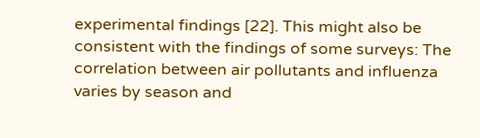experimental findings [22]. This might also be consistent with the findings of some surveys: The correlation between air pollutants and influenza varies by season and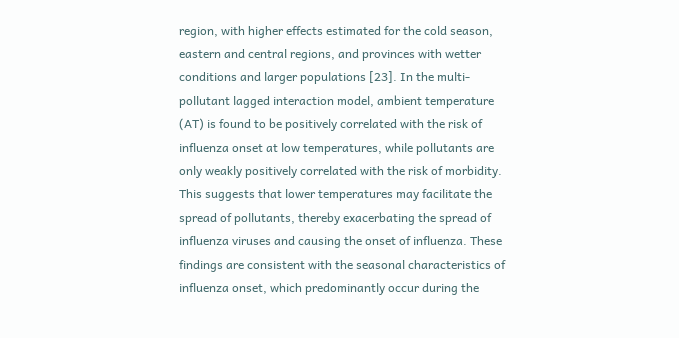region, with higher effects estimated for the cold season, eastern and central regions, and provinces with wetter conditions and larger populations [23]. In the multi-pollutant lagged interaction model, ambient temperature (AT) is found to be positively correlated with the risk of influenza onset at low temperatures, while pollutants are only weakly positively correlated with the risk of morbidity. This suggests that lower temperatures may facilitate the spread of pollutants, thereby exacerbating the spread of influenza viruses and causing the onset of influenza. These findings are consistent with the seasonal characteristics of influenza onset, which predominantly occur during the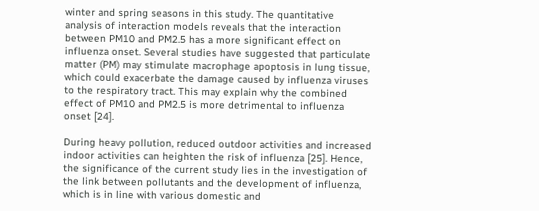winter and spring seasons in this study. The quantitative analysis of interaction models reveals that the interaction between PM10 and PM2.5 has a more significant effect on influenza onset. Several studies have suggested that particulate matter (PM) may stimulate macrophage apoptosis in lung tissue, which could exacerbate the damage caused by influenza viruses to the respiratory tract. This may explain why the combined effect of PM10 and PM2.5 is more detrimental to influenza onset [24].

During heavy pollution, reduced outdoor activities and increased indoor activities can heighten the risk of influenza [25]. Hence, the significance of the current study lies in the investigation of the link between pollutants and the development of influenza, which is in line with various domestic and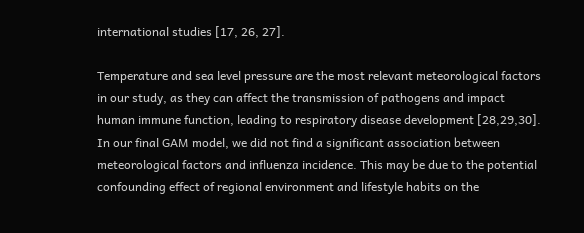international studies [17, 26, 27].

Temperature and sea level pressure are the most relevant meteorological factors in our study, as they can affect the transmission of pathogens and impact human immune function, leading to respiratory disease development [28,29,30]. In our final GAM model, we did not find a significant association between meteorological factors and influenza incidence. This may be due to the potential confounding effect of regional environment and lifestyle habits on the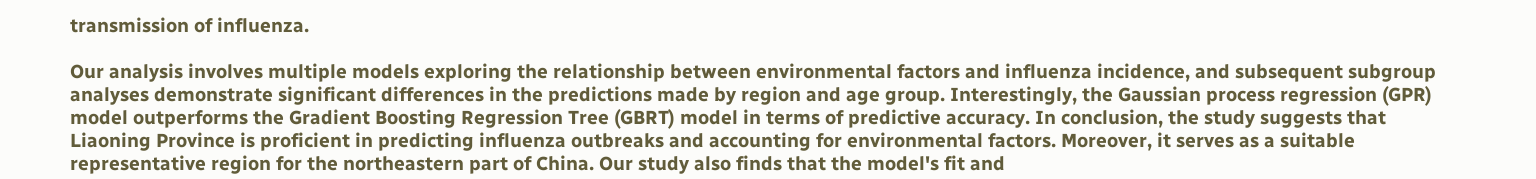transmission of influenza.

Our analysis involves multiple models exploring the relationship between environmental factors and influenza incidence, and subsequent subgroup analyses demonstrate significant differences in the predictions made by region and age group. Interestingly, the Gaussian process regression (GPR) model outperforms the Gradient Boosting Regression Tree (GBRT) model in terms of predictive accuracy. In conclusion, the study suggests that Liaoning Province is proficient in predicting influenza outbreaks and accounting for environmental factors. Moreover, it serves as a suitable representative region for the northeastern part of China. Our study also finds that the model's fit and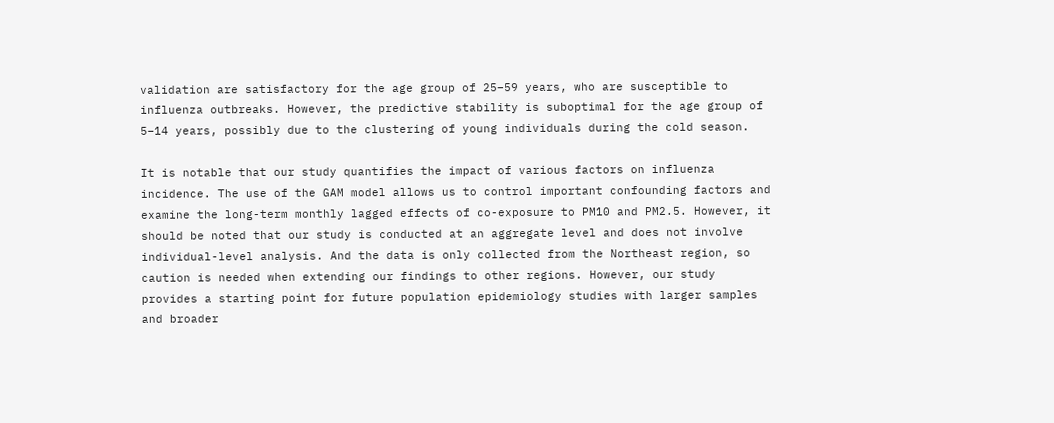validation are satisfactory for the age group of 25–59 years, who are susceptible to influenza outbreaks. However, the predictive stability is suboptimal for the age group of 5–14 years, possibly due to the clustering of young individuals during the cold season.

It is notable that our study quantifies the impact of various factors on influenza incidence. The use of the GAM model allows us to control important confounding factors and examine the long-term monthly lagged effects of co-exposure to PM10 and PM2.5. However, it should be noted that our study is conducted at an aggregate level and does not involve individual-level analysis. And the data is only collected from the Northeast region, so caution is needed when extending our findings to other regions. However, our study provides a starting point for future population epidemiology studies with larger samples and broader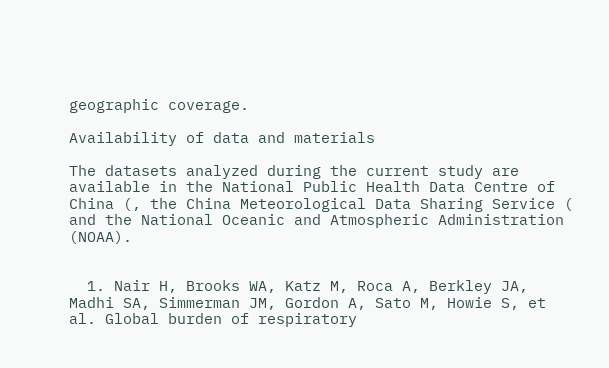geographic coverage.

Availability of data and materials

The datasets analyzed during the current study are available in the National Public Health Data Centre of China (, the China Meteorological Data Sharing Service ( and the National Oceanic and Atmospheric Administration (NOAA).


  1. Nair H, Brooks WA, Katz M, Roca A, Berkley JA, Madhi SA, Simmerman JM, Gordon A, Sato M, Howie S, et al. Global burden of respiratory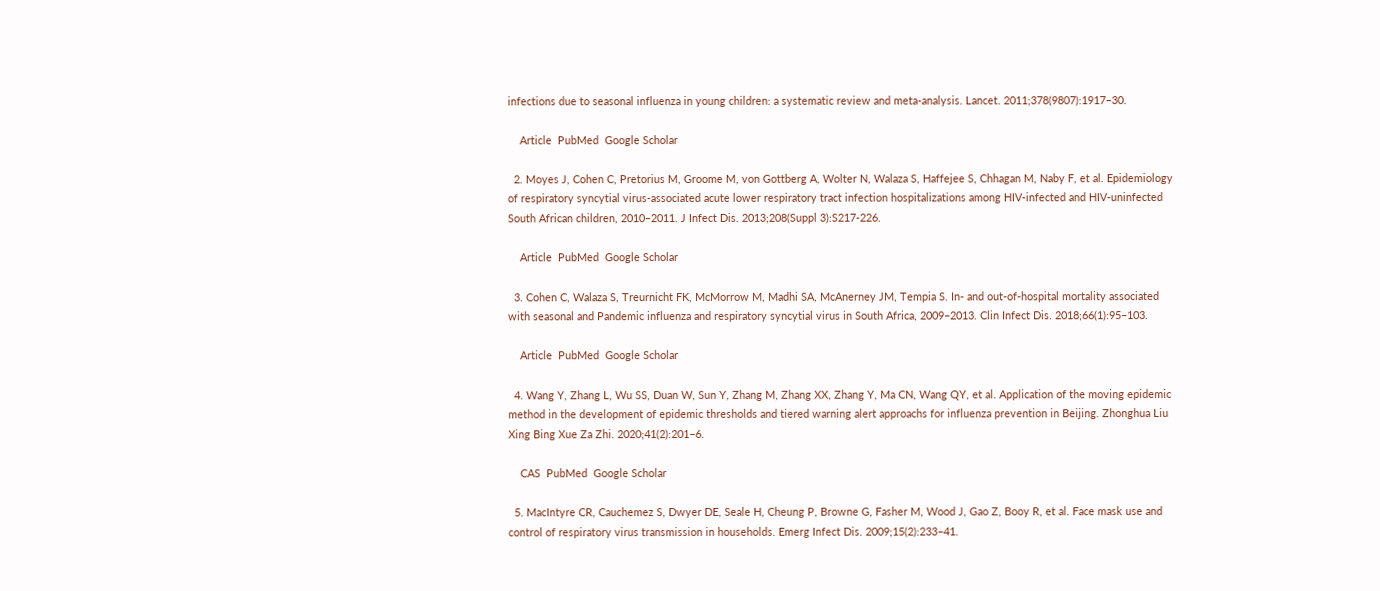infections due to seasonal influenza in young children: a systematic review and meta-analysis. Lancet. 2011;378(9807):1917–30.

    Article  PubMed  Google Scholar

  2. Moyes J, Cohen C, Pretorius M, Groome M, von Gottberg A, Wolter N, Walaza S, Haffejee S, Chhagan M, Naby F, et al. Epidemiology of respiratory syncytial virus-associated acute lower respiratory tract infection hospitalizations among HIV-infected and HIV-uninfected South African children, 2010–2011. J Infect Dis. 2013;208(Suppl 3):S217-226.

    Article  PubMed  Google Scholar

  3. Cohen C, Walaza S, Treurnicht FK, McMorrow M, Madhi SA, McAnerney JM, Tempia S. In- and out-of-hospital mortality associated with seasonal and Pandemic influenza and respiratory syncytial virus in South Africa, 2009–2013. Clin Infect Dis. 2018;66(1):95–103.

    Article  PubMed  Google Scholar

  4. Wang Y, Zhang L, Wu SS, Duan W, Sun Y, Zhang M, Zhang XX, Zhang Y, Ma CN, Wang QY, et al. Application of the moving epidemic method in the development of epidemic thresholds and tiered warning alert approachs for influenza prevention in Beijing. Zhonghua Liu Xing Bing Xue Za Zhi. 2020;41(2):201–6.

    CAS  PubMed  Google Scholar

  5. MacIntyre CR, Cauchemez S, Dwyer DE, Seale H, Cheung P, Browne G, Fasher M, Wood J, Gao Z, Booy R, et al. Face mask use and control of respiratory virus transmission in households. Emerg Infect Dis. 2009;15(2):233–41.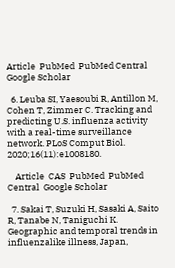Article  PubMed  PubMed Central  Google Scholar

  6. Leuba SI, Yaesoubi R, Antillon M, Cohen T, Zimmer C. Tracking and predicting U.S. influenza activity with a real-time surveillance network. PLoS Comput Biol. 2020;16(11):e1008180.

    Article  CAS  PubMed  PubMed Central  Google Scholar

  7. Sakai T, Suzuki H, Sasaki A, Saito R, Tanabe N, Taniguchi K. Geographic and temporal trends in influenzalike illness, Japan,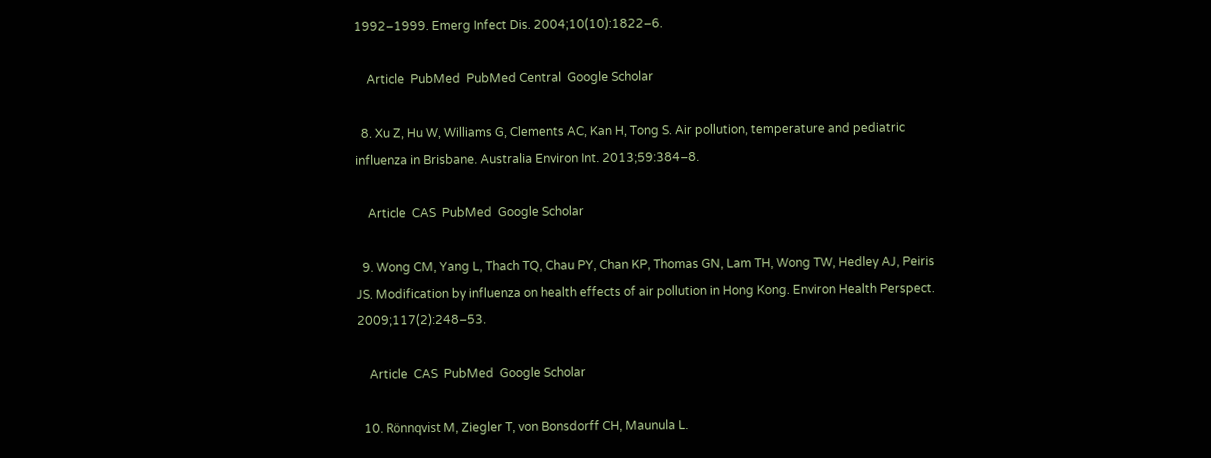1992–1999. Emerg Infect Dis. 2004;10(10):1822–6.

    Article  PubMed  PubMed Central  Google Scholar

  8. Xu Z, Hu W, Williams G, Clements AC, Kan H, Tong S. Air pollution, temperature and pediatric influenza in Brisbane. Australia Environ Int. 2013;59:384–8.

    Article  CAS  PubMed  Google Scholar

  9. Wong CM, Yang L, Thach TQ, Chau PY, Chan KP, Thomas GN, Lam TH, Wong TW, Hedley AJ, Peiris JS. Modification by influenza on health effects of air pollution in Hong Kong. Environ Health Perspect. 2009;117(2):248–53.

    Article  CAS  PubMed  Google Scholar

  10. Rönnqvist M, Ziegler T, von Bonsdorff CH, Maunula L.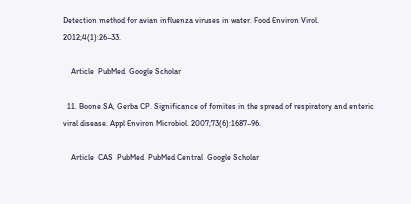Detection method for avian influenza viruses in water. Food Environ Virol. 2012;4(1):26–33.

    Article  PubMed  Google Scholar

  11. Boone SA, Gerba CP. Significance of fomites in the spread of respiratory and enteric viral disease. Appl Environ Microbiol. 2007;73(6):1687–96.

    Article  CAS  PubMed  PubMed Central  Google Scholar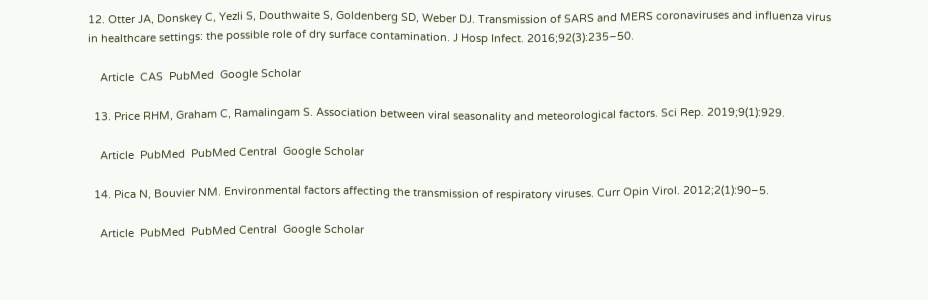12. Otter JA, Donskey C, Yezli S, Douthwaite S, Goldenberg SD, Weber DJ. Transmission of SARS and MERS coronaviruses and influenza virus in healthcare settings: the possible role of dry surface contamination. J Hosp Infect. 2016;92(3):235–50.

    Article  CAS  PubMed  Google Scholar

  13. Price RHM, Graham C, Ramalingam S. Association between viral seasonality and meteorological factors. Sci Rep. 2019;9(1):929.

    Article  PubMed  PubMed Central  Google Scholar

  14. Pica N, Bouvier NM. Environmental factors affecting the transmission of respiratory viruses. Curr Opin Virol. 2012;2(1):90–5.

    Article  PubMed  PubMed Central  Google Scholar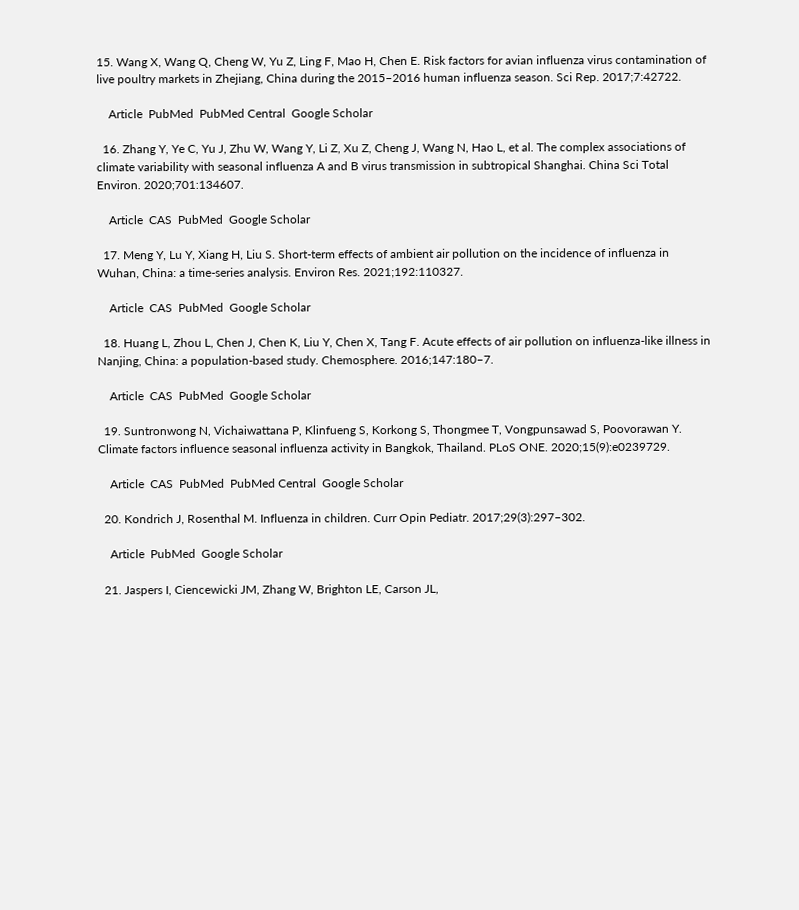15. Wang X, Wang Q, Cheng W, Yu Z, Ling F, Mao H, Chen E. Risk factors for avian influenza virus contamination of live poultry markets in Zhejiang, China during the 2015–2016 human influenza season. Sci Rep. 2017;7:42722.

    Article  PubMed  PubMed Central  Google Scholar

  16. Zhang Y, Ye C, Yu J, Zhu W, Wang Y, Li Z, Xu Z, Cheng J, Wang N, Hao L, et al. The complex associations of climate variability with seasonal influenza A and B virus transmission in subtropical Shanghai. China Sci Total Environ. 2020;701:134607.

    Article  CAS  PubMed  Google Scholar

  17. Meng Y, Lu Y, Xiang H, Liu S. Short-term effects of ambient air pollution on the incidence of influenza in Wuhan, China: a time-series analysis. Environ Res. 2021;192:110327.

    Article  CAS  PubMed  Google Scholar

  18. Huang L, Zhou L, Chen J, Chen K, Liu Y, Chen X, Tang F. Acute effects of air pollution on influenza-like illness in Nanjing, China: a population-based study. Chemosphere. 2016;147:180–7.

    Article  CAS  PubMed  Google Scholar

  19. Suntronwong N, Vichaiwattana P, Klinfueng S, Korkong S, Thongmee T, Vongpunsawad S, Poovorawan Y. Climate factors influence seasonal influenza activity in Bangkok, Thailand. PLoS ONE. 2020;15(9):e0239729.

    Article  CAS  PubMed  PubMed Central  Google Scholar

  20. Kondrich J, Rosenthal M. Influenza in children. Curr Opin Pediatr. 2017;29(3):297–302.

    Article  PubMed  Google Scholar

  21. Jaspers I, Ciencewicki JM, Zhang W, Brighton LE, Carson JL,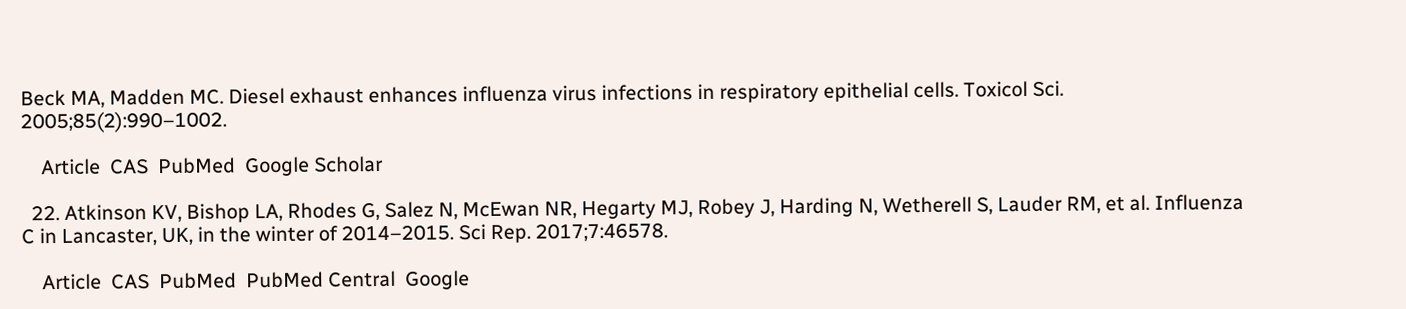Beck MA, Madden MC. Diesel exhaust enhances influenza virus infections in respiratory epithelial cells. Toxicol Sci. 2005;85(2):990–1002.

    Article  CAS  PubMed  Google Scholar

  22. Atkinson KV, Bishop LA, Rhodes G, Salez N, McEwan NR, Hegarty MJ, Robey J, Harding N, Wetherell S, Lauder RM, et al. Influenza C in Lancaster, UK, in the winter of 2014–2015. Sci Rep. 2017;7:46578.

    Article  CAS  PubMed  PubMed Central  Google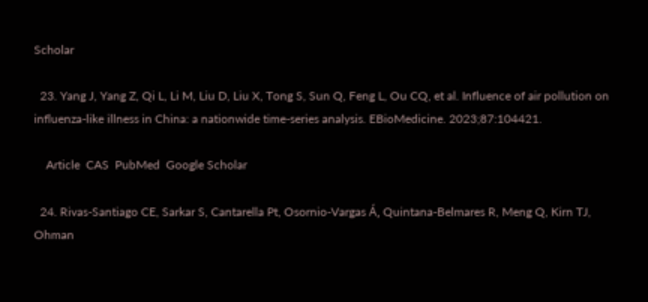Scholar

  23. Yang J, Yang Z, Qi L, Li M, Liu D, Liu X, Tong S, Sun Q, Feng L, Ou CQ, et al. Influence of air pollution on influenza-like illness in China: a nationwide time-series analysis. EBioMedicine. 2023;87:104421.

    Article  CAS  PubMed  Google Scholar

  24. Rivas-Santiago CE, Sarkar S, Cantarella Pt, Osornio-Vargas Á, Quintana-Belmares R, Meng Q, Kirn TJ, Ohman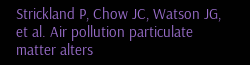Strickland P, Chow JC, Watson JG, et al. Air pollution particulate matter alters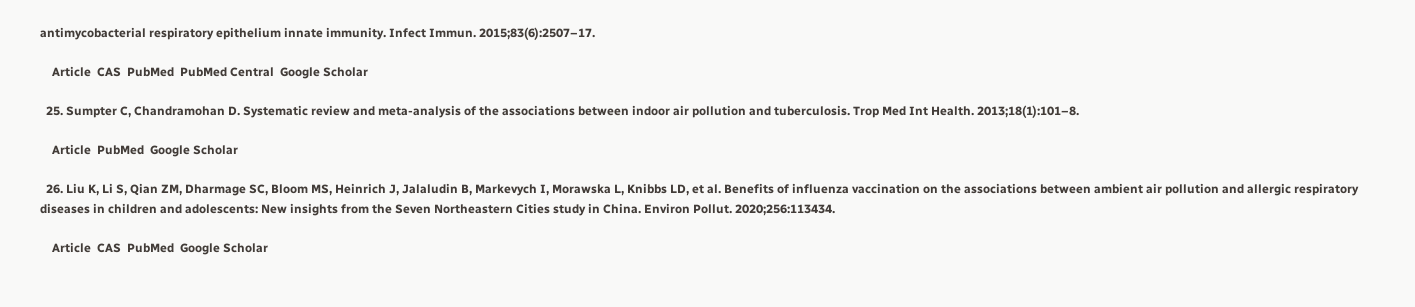antimycobacterial respiratory epithelium innate immunity. Infect Immun. 2015;83(6):2507–17.

    Article  CAS  PubMed  PubMed Central  Google Scholar

  25. Sumpter C, Chandramohan D. Systematic review and meta-analysis of the associations between indoor air pollution and tuberculosis. Trop Med Int Health. 2013;18(1):101–8.

    Article  PubMed  Google Scholar

  26. Liu K, Li S, Qian ZM, Dharmage SC, Bloom MS, Heinrich J, Jalaludin B, Markevych I, Morawska L, Knibbs LD, et al. Benefits of influenza vaccination on the associations between ambient air pollution and allergic respiratory diseases in children and adolescents: New insights from the Seven Northeastern Cities study in China. Environ Pollut. 2020;256:113434.

    Article  CAS  PubMed  Google Scholar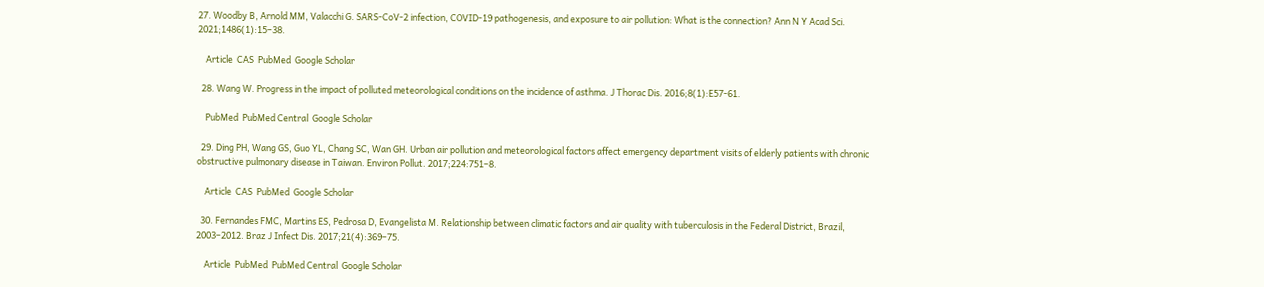27. Woodby B, Arnold MM, Valacchi G. SARS-CoV-2 infection, COVID-19 pathogenesis, and exposure to air pollution: What is the connection? Ann N Y Acad Sci. 2021;1486(1):15–38.

    Article  CAS  PubMed  Google Scholar

  28. Wang W. Progress in the impact of polluted meteorological conditions on the incidence of asthma. J Thorac Dis. 2016;8(1):E57-61.

    PubMed  PubMed Central  Google Scholar

  29. Ding PH, Wang GS, Guo YL, Chang SC, Wan GH. Urban air pollution and meteorological factors affect emergency department visits of elderly patients with chronic obstructive pulmonary disease in Taiwan. Environ Pollut. 2017;224:751–8.

    Article  CAS  PubMed  Google Scholar

  30. Fernandes FMC, Martins ES, Pedrosa D, Evangelista M. Relationship between climatic factors and air quality with tuberculosis in the Federal District, Brazil, 2003–2012. Braz J Infect Dis. 2017;21(4):369–75.

    Article  PubMed  PubMed Central  Google Scholar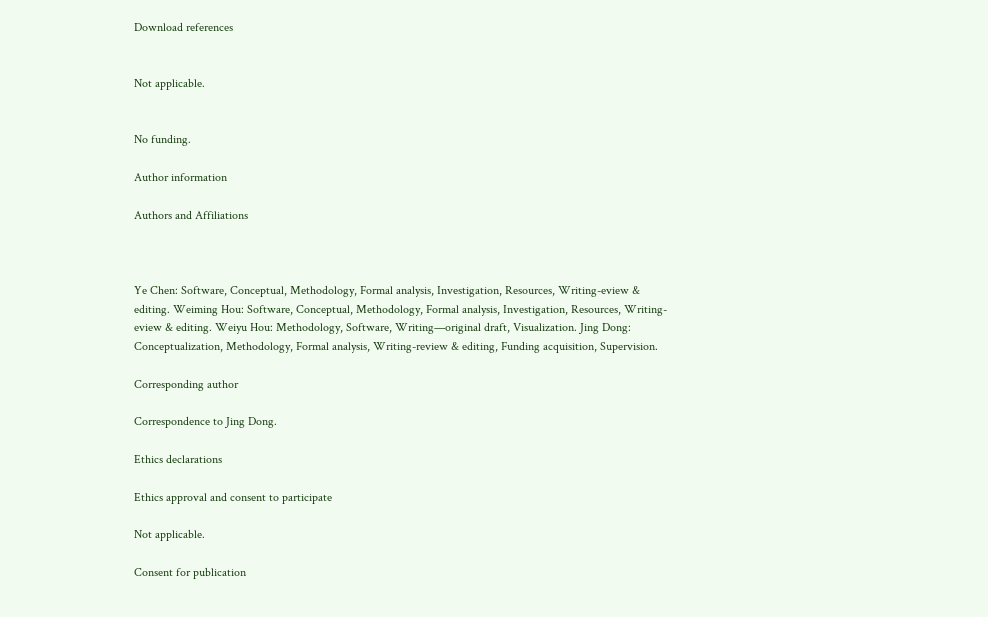Download references


Not applicable.


No funding.

Author information

Authors and Affiliations



Ye Chen: Software, Conceptual, Methodology, Formal analysis, Investigation, Resources, Writing-eview & editing. Weiming Hou: Software, Conceptual, Methodology, Formal analysis, Investigation, Resources, Writing-eview & editing. Weiyu Hou: Methodology, Software, Writing—original draft, Visualization. Jing Dong: Conceptualization, Methodology, Formal analysis, Writing-review & editing, Funding acquisition, Supervision.

Corresponding author

Correspondence to Jing Dong.

Ethics declarations

Ethics approval and consent to participate

Not applicable.

Consent for publication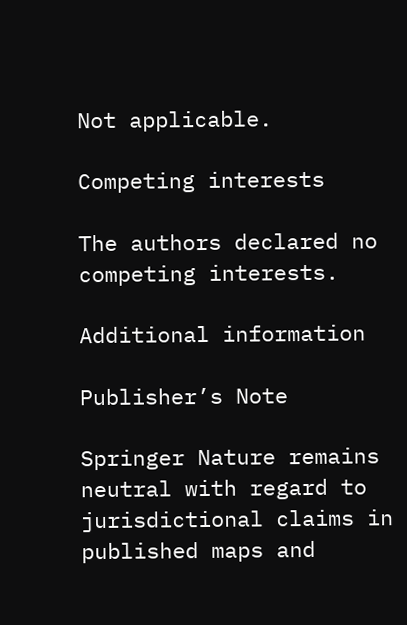Not applicable.

Competing interests

The authors declared no competing interests.

Additional information

Publisher’s Note

Springer Nature remains neutral with regard to jurisdictional claims in published maps and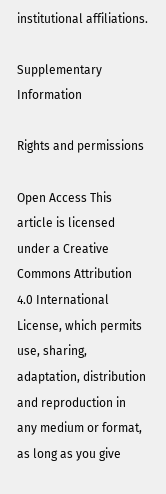institutional affiliations.

Supplementary Information

Rights and permissions

Open Access This article is licensed under a Creative Commons Attribution 4.0 International License, which permits use, sharing, adaptation, distribution and reproduction in any medium or format, as long as you give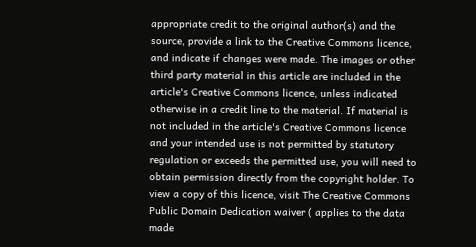appropriate credit to the original author(s) and the source, provide a link to the Creative Commons licence, and indicate if changes were made. The images or other third party material in this article are included in the article's Creative Commons licence, unless indicated otherwise in a credit line to the material. If material is not included in the article's Creative Commons licence and your intended use is not permitted by statutory regulation or exceeds the permitted use, you will need to obtain permission directly from the copyright holder. To view a copy of this licence, visit The Creative Commons Public Domain Dedication waiver ( applies to the data made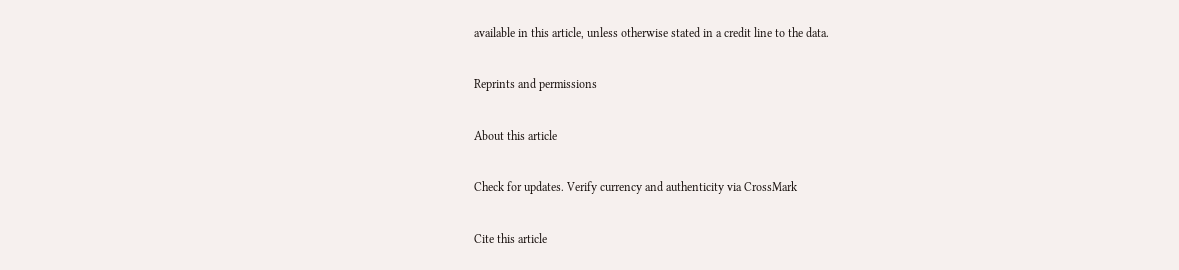available in this article, unless otherwise stated in a credit line to the data.

Reprints and permissions

About this article

Check for updates. Verify currency and authenticity via CrossMark

Cite this article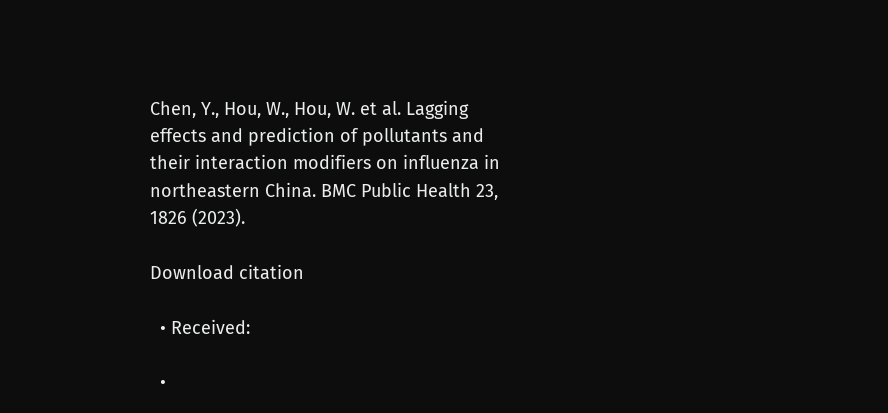Chen, Y., Hou, W., Hou, W. et al. Lagging effects and prediction of pollutants and their interaction modifiers on influenza in northeastern China. BMC Public Health 23, 1826 (2023).

Download citation

  • Received:

  •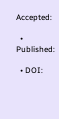Accepted:

  • Published:

  • DOI: